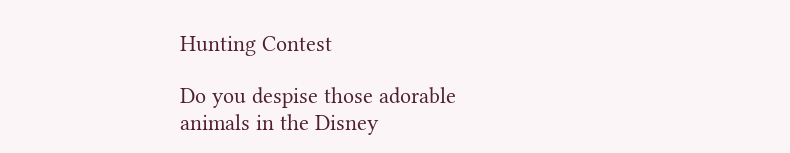Hunting Contest

Do you despise those adorable animals in the Disney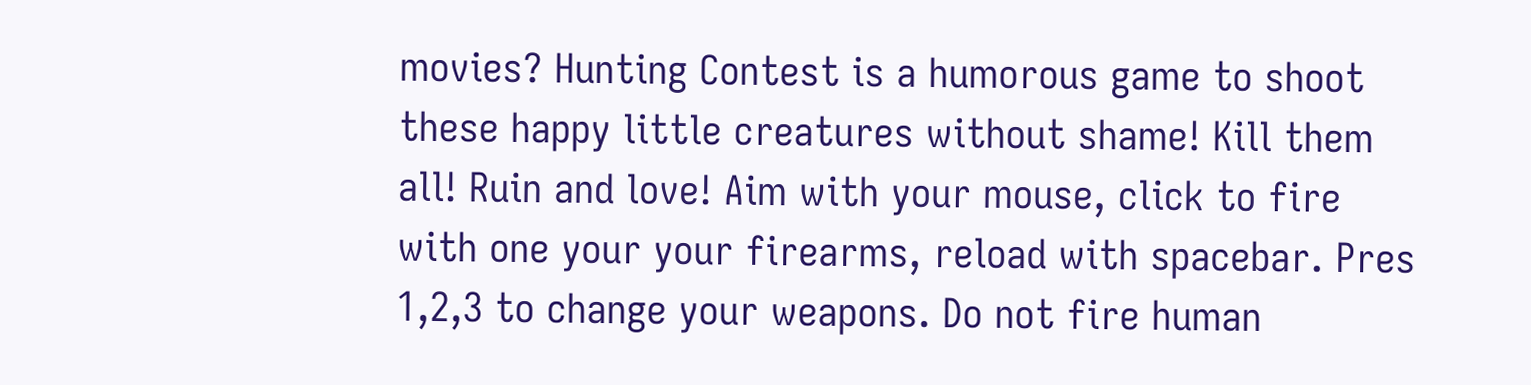movies? Hunting Contest is a humorous game to shoot these happy little creatures without shame! Kill them all! Ruin and love! Aim with your mouse, click to fire with one your your firearms, reload with spacebar. Pres 1,2,3 to change your weapons. Do not fire human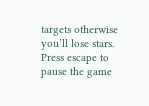targets otherwise you’ll lose stars. Press escape to pause the game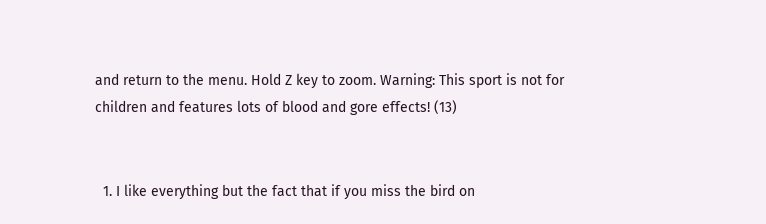and return to the menu. Hold Z key to zoom. Warning: This sport is not for children and features lots of blood and gore effects! (13)


  1. I like everything but the fact that if you miss the bird on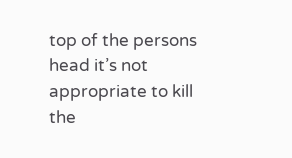top of the persons head it’s not appropriate to kill the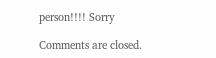person!!!! Sorry

Comments are closed.